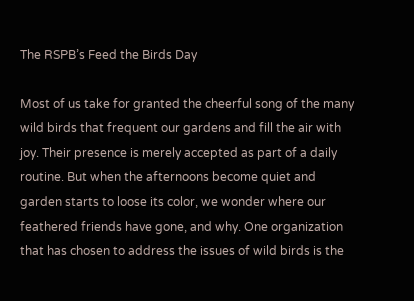The RSPB’s Feed the Birds Day

Most of us take for granted the cheerful song of the many wild birds that frequent our gardens and fill the air with joy. Their presence is merely accepted as part of a daily routine. But when the afternoons become quiet and garden starts to loose its color, we wonder where our feathered friends have gone, and why. One organization that has chosen to address the issues of wild birds is the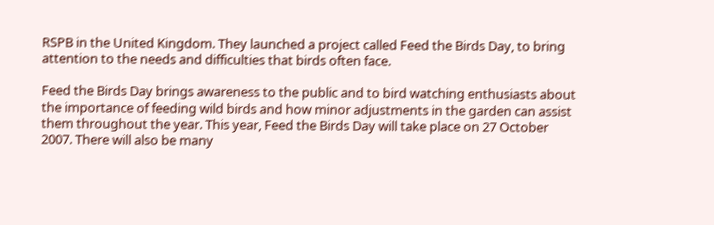RSPB in the United Kingdom. They launched a project called Feed the Birds Day, to bring attention to the needs and difficulties that birds often face.

Feed the Birds Day brings awareness to the public and to bird watching enthusiasts about the importance of feeding wild birds and how minor adjustments in the garden can assist them throughout the year. This year, Feed the Birds Day will take place on 27 October 2007. There will also be many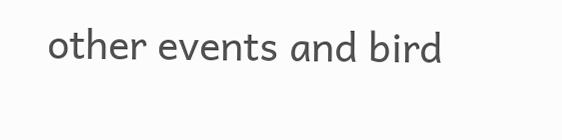other events and bird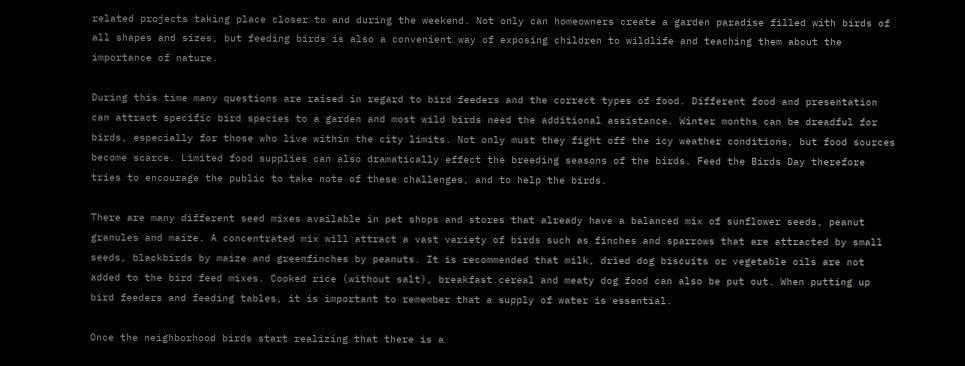related projects taking place closer to and during the weekend. Not only can homeowners create a garden paradise filled with birds of all shapes and sizes, but feeding birds is also a convenient way of exposing children to wildlife and teaching them about the importance of nature.

During this time many questions are raised in regard to bird feeders and the correct types of food. Different food and presentation can attract specific bird species to a garden and most wild birds need the additional assistance. Winter months can be dreadful for birds, especially for those who live within the city limits. Not only must they fight off the icy weather conditions, but food sources become scarce. Limited food supplies can also dramatically effect the breeding seasons of the birds. Feed the Birds Day therefore tries to encourage the public to take note of these challenges, and to help the birds.

There are many different seed mixes available in pet shops and stores that already have a balanced mix of sunflower seeds, peanut granules and maize. A concentrated mix will attract a vast variety of birds such as finches and sparrows that are attracted by small seeds, blackbirds by maize and greenfinches by peanuts. It is recommended that milk, dried dog biscuits or vegetable oils are not added to the bird feed mixes. Cooked rice (without salt), breakfast cereal and meaty dog food can also be put out. When putting up bird feeders and feeding tables, it is important to remember that a supply of water is essential.

Once the neighborhood birds start realizing that there is a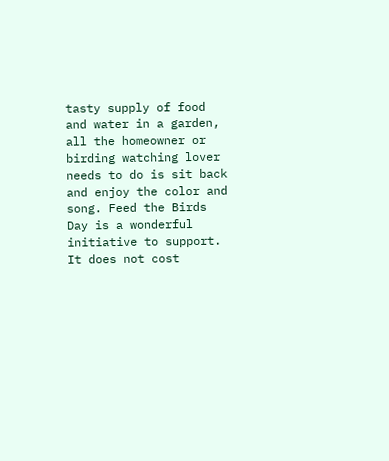tasty supply of food and water in a garden, all the homeowner or birding watching lover needs to do is sit back and enjoy the color and song. Feed the Birds Day is a wonderful initiative to support. It does not cost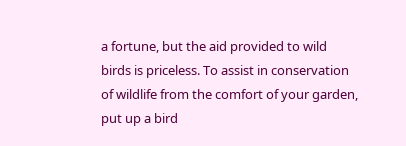a fortune, but the aid provided to wild birds is priceless. To assist in conservation of wildlife from the comfort of your garden, put up a bird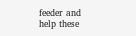feeder and help these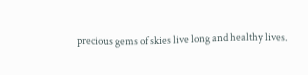precious gems of skies live long and healthy lives.